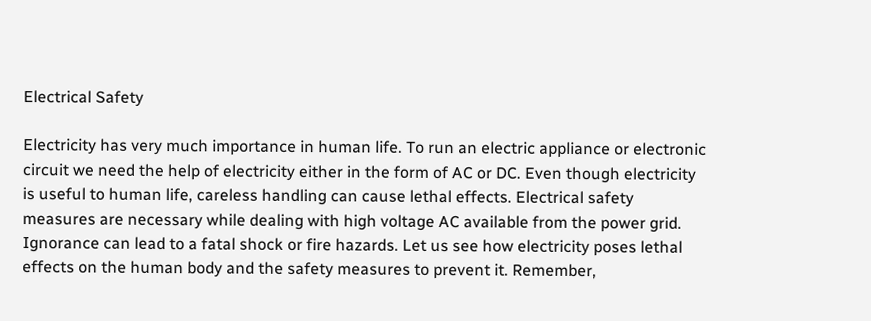Electrical Safety

Electricity has very much importance in human life. To run an electric appliance or electronic circuit we need the help of electricity either in the form of AC or DC. Even though electricity is useful to human life, careless handling can cause lethal effects. Electrical safety measures are necessary while dealing with high voltage AC available from the power grid. Ignorance can lead to a fatal shock or fire hazards. Let us see how electricity poses lethal effects on the human body and the safety measures to prevent it. Remember,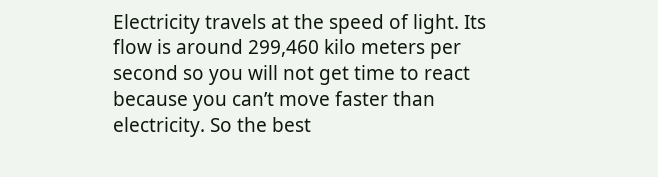Electricity travels at the speed of light. Its flow is around 299,460 kilo meters per second so you will not get time to react because you can’t move faster than electricity. So the best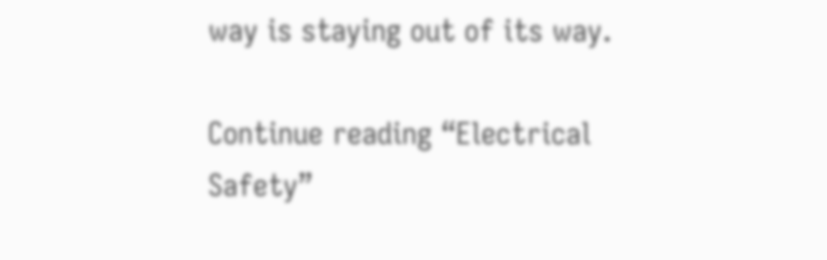way is staying out of its way.

Continue reading “Electrical Safety”